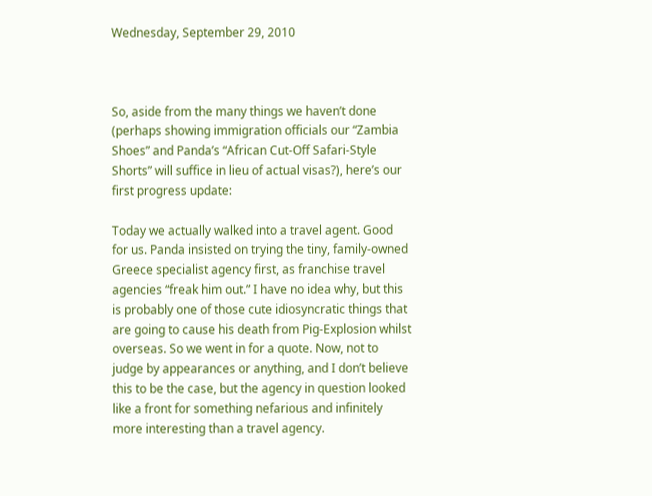Wednesday, September 29, 2010



So, aside from the many things we haven’t done (perhaps showing immigration officials our “Zambia Shoes” and Panda’s “African Cut-Off Safari-Style Shorts” will suffice in lieu of actual visas?), here’s our first progress update:

Today we actually walked into a travel agent. Good for us. Panda insisted on trying the tiny, family-owned Greece specialist agency first, as franchise travel agencies “freak him out.” I have no idea why, but this is probably one of those cute idiosyncratic things that are going to cause his death from Pig-Explosion whilst overseas. So we went in for a quote. Now, not to judge by appearances or anything, and I don’t believe this to be the case, but the agency in question looked like a front for something nefarious and infinitely more interesting than a travel agency.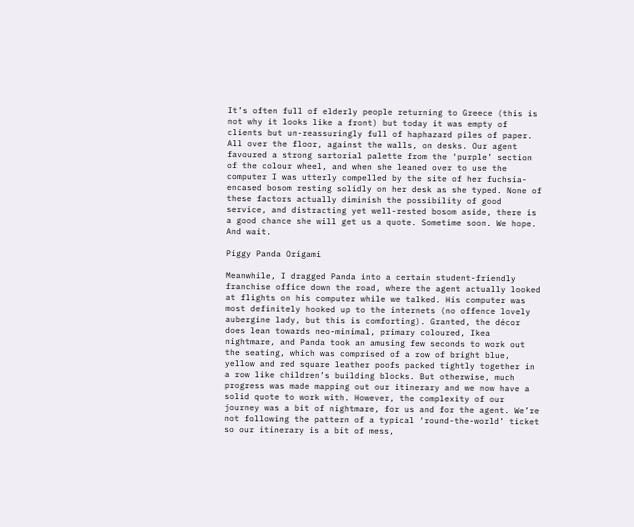It’s often full of elderly people returning to Greece (this is not why it looks like a front) but today it was empty of clients but un-reassuringly full of haphazard piles of paper. All over the floor, against the walls, on desks. Our agent favoured a strong sartorial palette from the ‘purple’ section of the colour wheel, and when she leaned over to use the computer I was utterly compelled by the site of her fuchsia-encased bosom resting solidly on her desk as she typed. None of these factors actually diminish the possibility of good service, and distracting yet well-rested bosom aside, there is a good chance she will get us a quote. Sometime soon. We hope. And wait.

Piggy Panda Origami

Meanwhile, I dragged Panda into a certain student-friendly franchise office down the road, where the agent actually looked at flights on his computer while we talked. His computer was most definitely hooked up to the internets (no offence lovely aubergine lady, but this is comforting). Granted, the décor does lean towards neo-minimal, primary coloured, Ikea nightmare, and Panda took an amusing few seconds to work out the seating, which was comprised of a row of bright blue, yellow and red square leather poofs packed tightly together in a row like children’s building blocks. But otherwise, much progress was made mapping out our itinerary and we now have a solid quote to work with. However, the complexity of our journey was a bit of nightmare, for us and for the agent. We’re not following the pattern of a typical ‘round-the-world’ ticket so our itinerary is a bit of mess,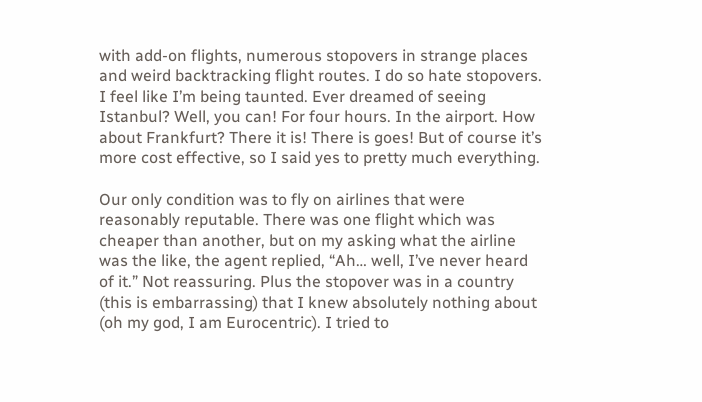with add-on flights, numerous stopovers in strange places and weird backtracking flight routes. I do so hate stopovers. I feel like I’m being taunted. Ever dreamed of seeing Istanbul? Well, you can! For four hours. In the airport. How about Frankfurt? There it is! There is goes! But of course it’s more cost effective, so I said yes to pretty much everything.

Our only condition was to fly on airlines that were reasonably reputable. There was one flight which was cheaper than another, but on my asking what the airline was the like, the agent replied, “Ah… well, I’ve never heard of it.” Not reassuring. Plus the stopover was in a country (this is embarrassing) that I knew absolutely nothing about (oh my god, I am Eurocentric). I tried to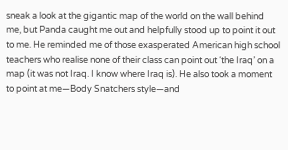sneak a look at the gigantic map of the world on the wall behind me, but Panda caught me out and helpfully stood up to point it out to me. He reminded me of those exasperated American high school teachers who realise none of their class can point out ‘the Iraq’ on a map (it was not Iraq. I know where Iraq is). He also took a moment to point at me—Body Snatchers style—and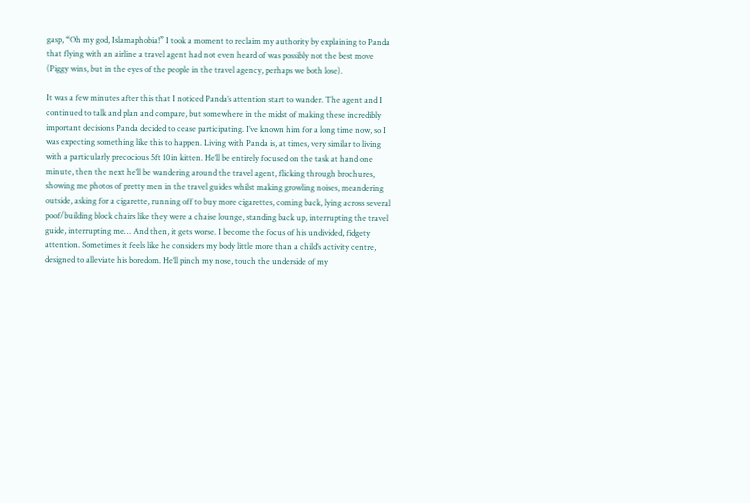gasp, “Oh my god, Islamaphobia!” I took a moment to reclaim my authority by explaining to Panda that flying with an airline a travel agent had not even heard of was possibly not the best move (Piggy wins, but in the eyes of the people in the travel agency, perhaps we both lose).

It was a few minutes after this that I noticed Panda’s attention start to wander. The agent and I continued to talk and plan and compare, but somewhere in the midst of making these incredibly important decisions Panda decided to cease participating. I’ve known him for a long time now, so I was expecting something like this to happen. Living with Panda is, at times, very similar to living with a particularly precocious 5ft 10in kitten. He’ll be entirely focused on the task at hand one minute, then the next he’ll be wandering around the travel agent, flicking through brochures, showing me photos of pretty men in the travel guides whilst making growling noises, meandering outside, asking for a cigarette, running off to buy more cigarettes, coming back, lying across several poof/building block chairs like they were a chaise lounge, standing back up, interrupting the travel guide, interrupting me… And then, it gets worse. I become the focus of his undivided, fidgety attention. Sometimes it feels like he considers my body little more than a child’s activity centre, designed to alleviate his boredom. He’ll pinch my nose, touch the underside of my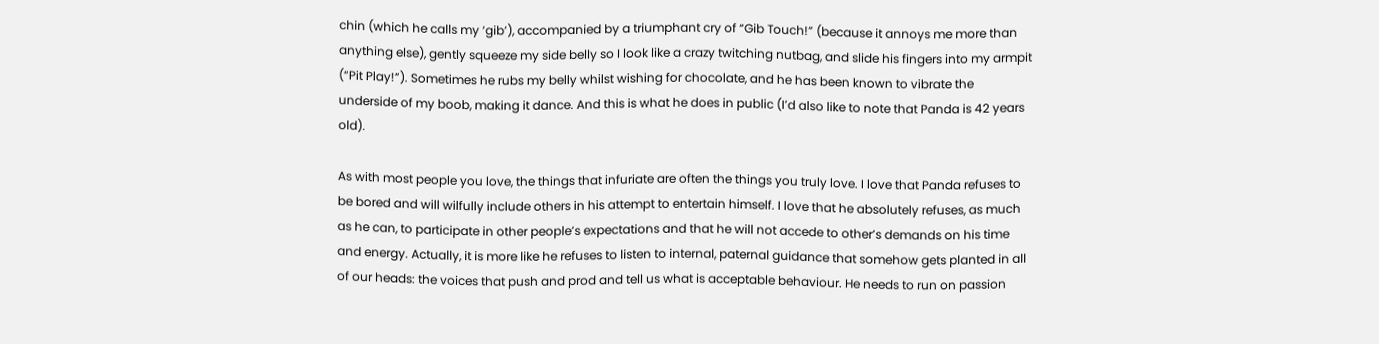chin (which he calls my ‘gib’), accompanied by a triumphant cry of “Gib Touch!” (because it annoys me more than anything else), gently squeeze my side belly so I look like a crazy twitching nutbag, and slide his fingers into my armpit (“Pit Play!”). Sometimes he rubs my belly whilst wishing for chocolate, and he has been known to vibrate the underside of my boob, making it dance. And this is what he does in public (I’d also like to note that Panda is 42 years old).

As with most people you love, the things that infuriate are often the things you truly love. I love that Panda refuses to be bored and will wilfully include others in his attempt to entertain himself. I love that he absolutely refuses, as much as he can, to participate in other people’s expectations and that he will not accede to other’s demands on his time and energy. Actually, it is more like he refuses to listen to internal, paternal guidance that somehow gets planted in all of our heads: the voices that push and prod and tell us what is acceptable behaviour. He needs to run on passion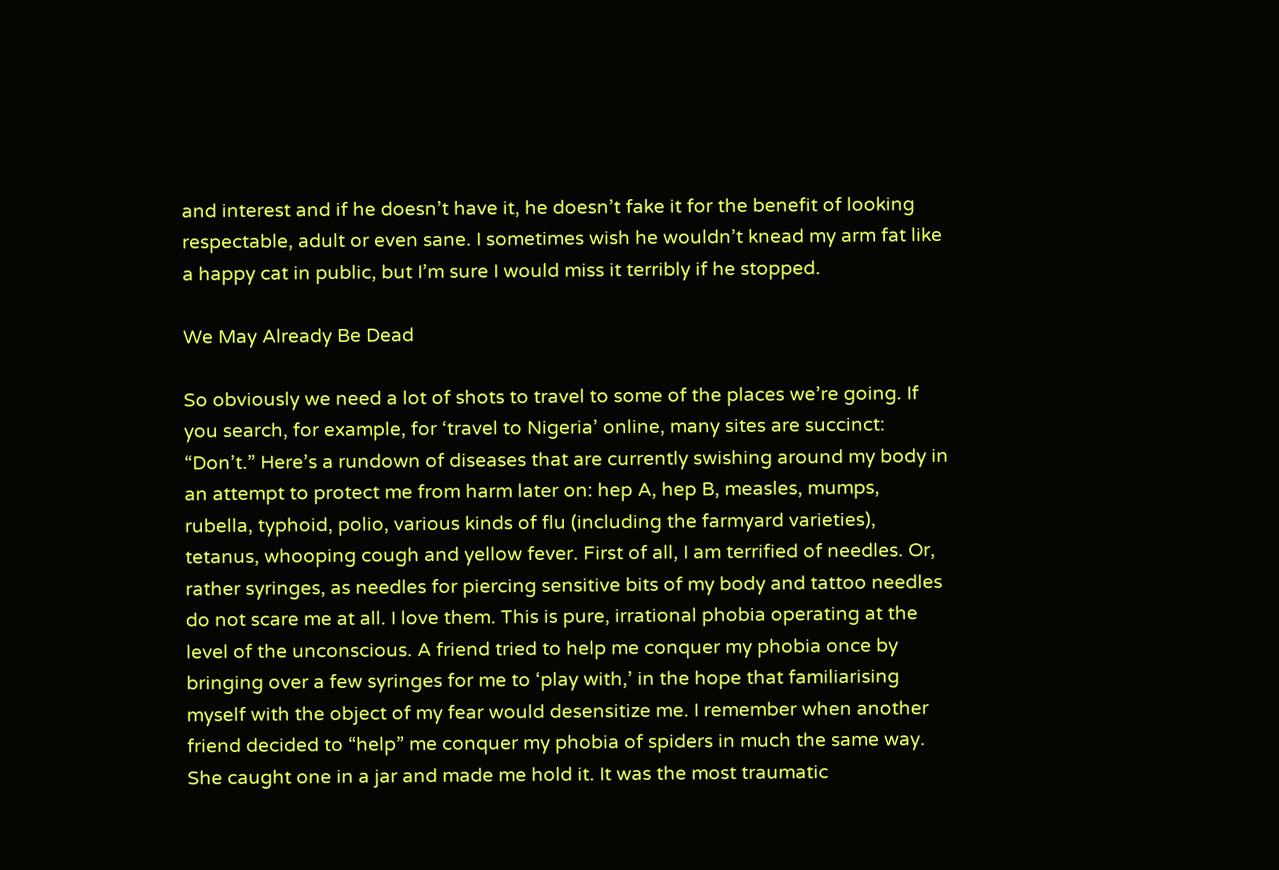and interest and if he doesn’t have it, he doesn’t fake it for the benefit of looking respectable, adult or even sane. I sometimes wish he wouldn’t knead my arm fat like a happy cat in public, but I’m sure I would miss it terribly if he stopped.

We May Already Be Dead

So obviously we need a lot of shots to travel to some of the places we’re going. If you search, for example, for ‘travel to Nigeria’ online, many sites are succinct: “Don’t.” Here’s a rundown of diseases that are currently swishing around my body in an attempt to protect me from harm later on: hep A, hep B, measles, mumps, rubella, typhoid, polio, various kinds of flu (including the farmyard varieties), tetanus, whooping cough and yellow fever. First of all, I am terrified of needles. Or, rather syringes, as needles for piercing sensitive bits of my body and tattoo needles do not scare me at all. I love them. This is pure, irrational phobia operating at the level of the unconscious. A friend tried to help me conquer my phobia once by bringing over a few syringes for me to ‘play with,’ in the hope that familiarising myself with the object of my fear would desensitize me. I remember when another friend decided to “help” me conquer my phobia of spiders in much the same way. She caught one in a jar and made me hold it. It was the most traumatic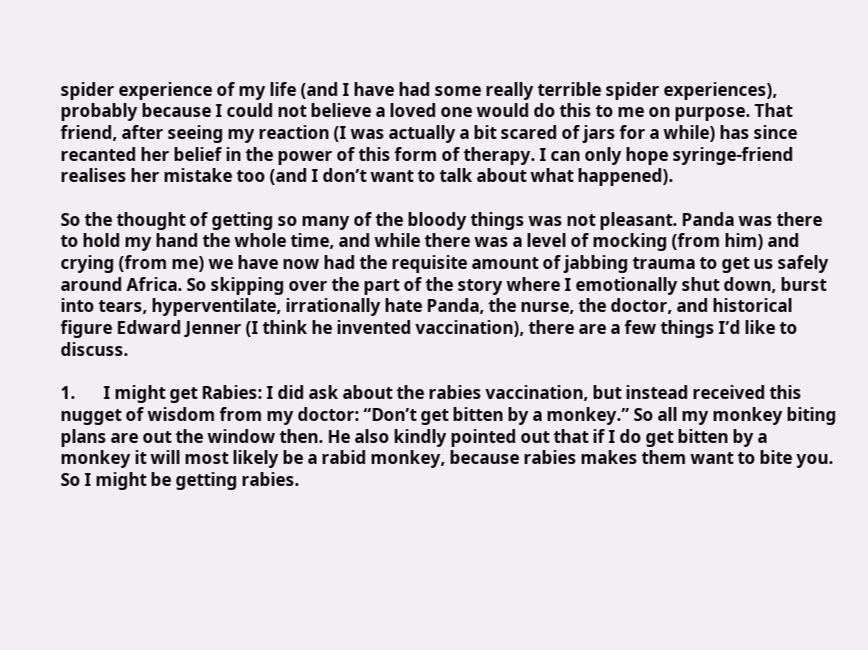spider experience of my life (and I have had some really terrible spider experiences), probably because I could not believe a loved one would do this to me on purpose. That friend, after seeing my reaction (I was actually a bit scared of jars for a while) has since recanted her belief in the power of this form of therapy. I can only hope syringe-friend realises her mistake too (and I don’t want to talk about what happened).

So the thought of getting so many of the bloody things was not pleasant. Panda was there to hold my hand the whole time, and while there was a level of mocking (from him) and crying (from me) we have now had the requisite amount of jabbing trauma to get us safely around Africa. So skipping over the part of the story where I emotionally shut down, burst into tears, hyperventilate, irrationally hate Panda, the nurse, the doctor, and historical figure Edward Jenner (I think he invented vaccination), there are a few things I’d like to discuss.

1.       I might get Rabies: I did ask about the rabies vaccination, but instead received this nugget of wisdom from my doctor: “Don’t get bitten by a monkey.” So all my monkey biting plans are out the window then. He also kindly pointed out that if I do get bitten by a monkey it will most likely be a rabid monkey, because rabies makes them want to bite you. So I might be getting rabies.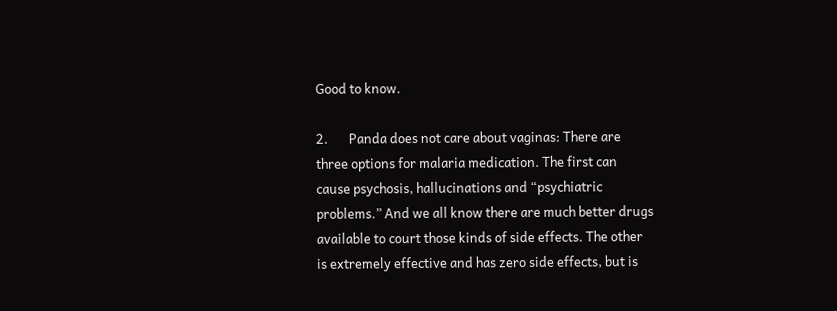Good to know.

2.       Panda does not care about vaginas: There are three options for malaria medication. The first can cause psychosis, hallucinations and “psychiatric problems.” And we all know there are much better drugs available to court those kinds of side effects. The other is extremely effective and has zero side effects, but is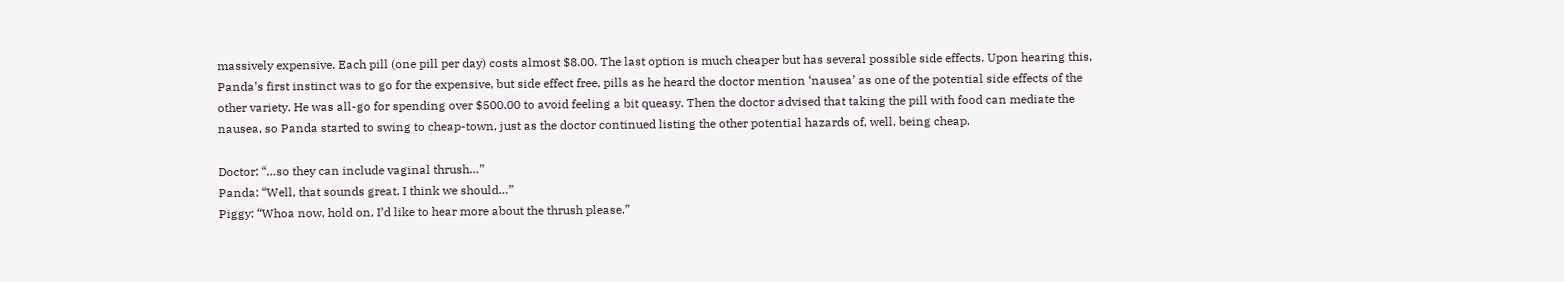massively expensive. Each pill (one pill per day) costs almost $8.00. The last option is much cheaper but has several possible side effects. Upon hearing this, Panda’s first instinct was to go for the expensive, but side effect free, pills as he heard the doctor mention ‘nausea’ as one of the potential side effects of the other variety. He was all-go for spending over $500.00 to avoid feeling a bit queasy. Then the doctor advised that taking the pill with food can mediate the nausea, so Panda started to swing to cheap-town, just as the doctor continued listing the other potential hazards of, well, being cheap.

Doctor: “…so they can include vaginal thrush…”
Panda: “Well, that sounds great. I think we should…”
Piggy: “Whoa now, hold on, I’d like to hear more about the thrush please.”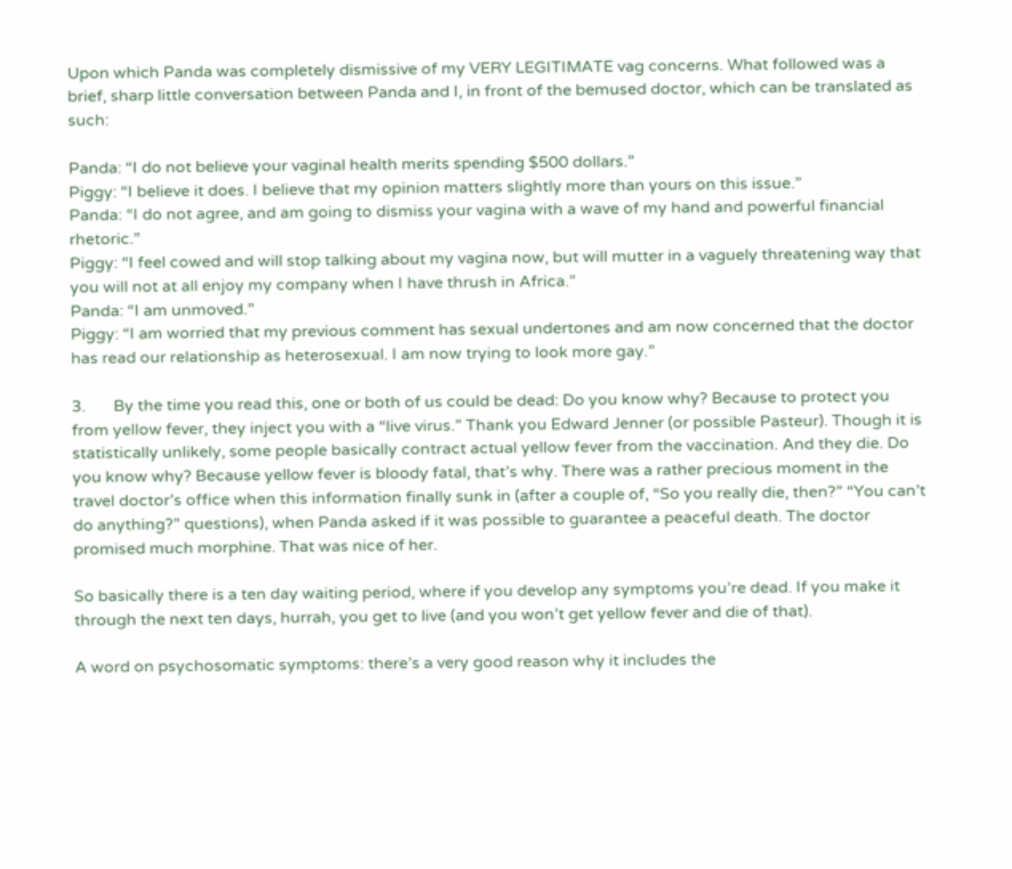Upon which Panda was completely dismissive of my VERY LEGITIMATE vag concerns. What followed was a brief, sharp little conversation between Panda and I, in front of the bemused doctor, which can be translated as such:

Panda: “I do not believe your vaginal health merits spending $500 dollars.”
Piggy: “I believe it does. I believe that my opinion matters slightly more than yours on this issue.”
Panda: “I do not agree, and am going to dismiss your vagina with a wave of my hand and powerful financial rhetoric.”
Piggy: “I feel cowed and will stop talking about my vagina now, but will mutter in a vaguely threatening way that you will not at all enjoy my company when I have thrush in Africa.”
Panda: “I am unmoved.”
Piggy: “I am worried that my previous comment has sexual undertones and am now concerned that the doctor has read our relationship as heterosexual. I am now trying to look more gay.”

3.       By the time you read this, one or both of us could be dead: Do you know why? Because to protect you from yellow fever, they inject you with a “live virus.” Thank you Edward Jenner (or possible Pasteur). Though it is statistically unlikely, some people basically contract actual yellow fever from the vaccination. And they die. Do you know why? Because yellow fever is bloody fatal, that’s why. There was a rather precious moment in the travel doctor’s office when this information finally sunk in (after a couple of, “So you really die, then?” “You can’t do anything?” questions), when Panda asked if it was possible to guarantee a peaceful death. The doctor promised much morphine. That was nice of her.

So basically there is a ten day waiting period, where if you develop any symptoms you’re dead. If you make it through the next ten days, hurrah, you get to live (and you won’t get yellow fever and die of that).

A word on psychosomatic symptoms: there’s a very good reason why it includes the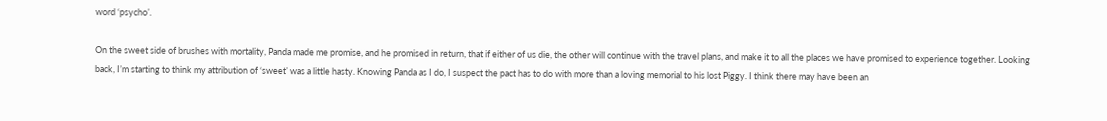word ‘psycho’.

On the sweet side of brushes with mortality, Panda made me promise, and he promised in return, that if either of us die, the other will continue with the travel plans, and make it to all the places we have promised to experience together. Looking back, I’m starting to think my attribution of ‘sweet’ was a little hasty. Knowing Panda as I do, I suspect the pact has to do with more than a loving memorial to his lost Piggy. I think there may have been an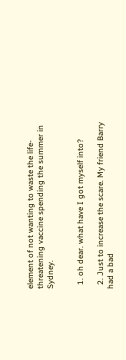element of not wanting to waste the life-threatening vaccine spending the summer in Sydney.


  1. oh dear. what have I got myself into?

  2. Just to increase the scare. My friend Barry had a bad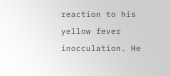reaction to his yellow fever inocculation. He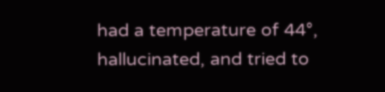had a temperature of 44°, hallucinated, and tried to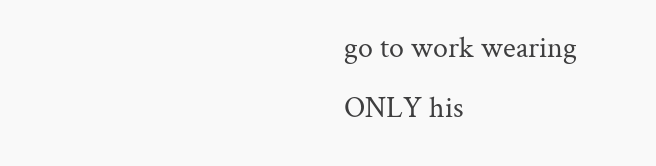go to work wearing ONLY his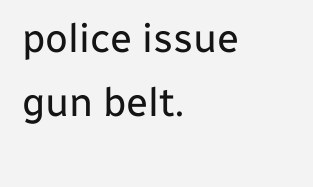police issue gun belt.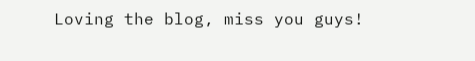Loving the blog, miss you guys!